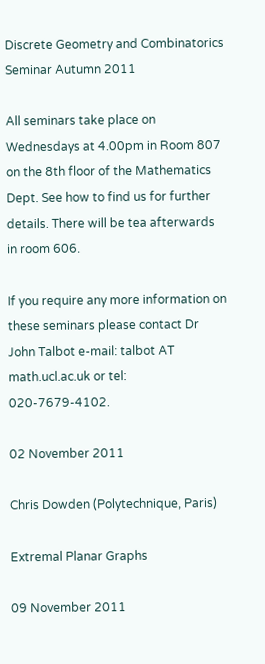Discrete Geometry and Combinatorics Seminar Autumn 2011

All seminars take place on Wednesdays at 4.00pm in Room 807 on the 8th floor of the Mathematics Dept. See how to find us for further details. There will be tea afterwards in room 606.

If you require any more information on these seminars please contact Dr John Talbot e-mail: talbot AT math.ucl.ac.uk or tel: 020-7679-4102.

02 November 2011

Chris Dowden (Polytechnique, Paris)

Extremal Planar Graphs

09 November 2011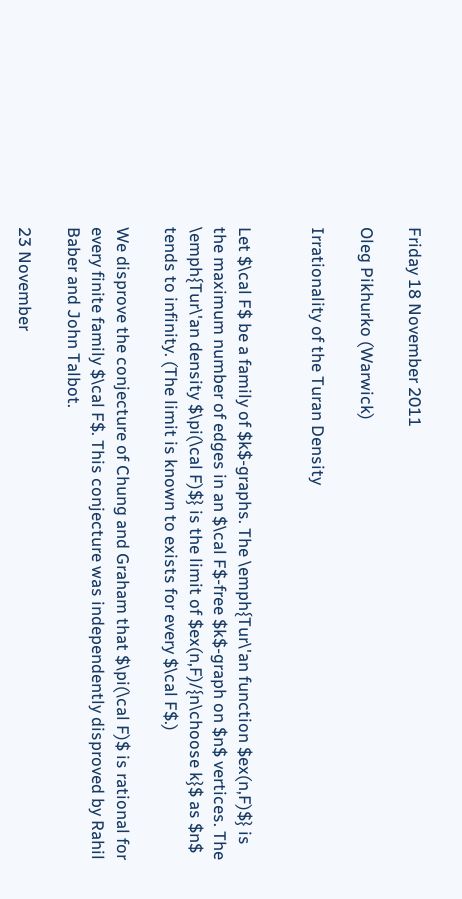Friday 18 November 2011

Oleg Pikhurko (Warwick)

Irrationality of the Turan Density


Let $\cal F$ be a family of $k$-graphs. The \emph{Tur\'an function $ex(n,F)$} is the maximum number of edges in an $\cal F$-free $k$-graph on $n$ vertices. The \emph{Tur\'an density $\pi(\cal F)$} is the limit of $ex(n,F)/{n\choose k}$ as $n$ tends to infinity. (The limit is known to exists for every $\cal F$.)

We disprove the conjecture of Chung and Graham that $\pi(\cal F)$ is rational for every finite family $\cal F$. This conjecture was independently disproved by Rahil Baber and John Talbot.

23 November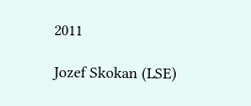2011

Jozef Skokan (LSE)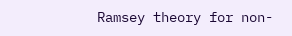Ramsey theory for non-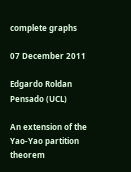complete graphs

07 December 2011

Edgardo Roldan Pensado (UCL)

An extension of the Yao-Yao partition theorem